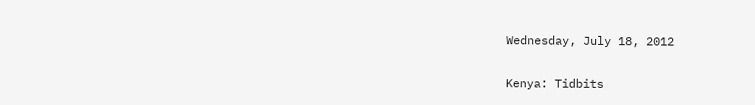Wednesday, July 18, 2012

Kenya: Tidbits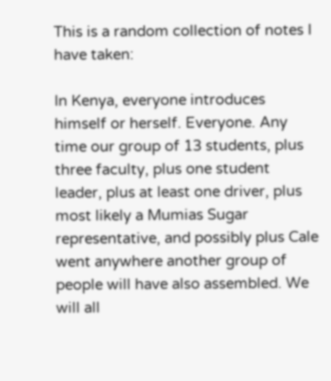This is a random collection of notes I have taken:

In Kenya, everyone introduces himself or herself. Everyone. Any time our group of 13 students, plus three faculty, plus one student leader, plus at least one driver, plus most likely a Mumias Sugar representative, and possibly plus Cale went anywhere another group of people will have also assembled. We will all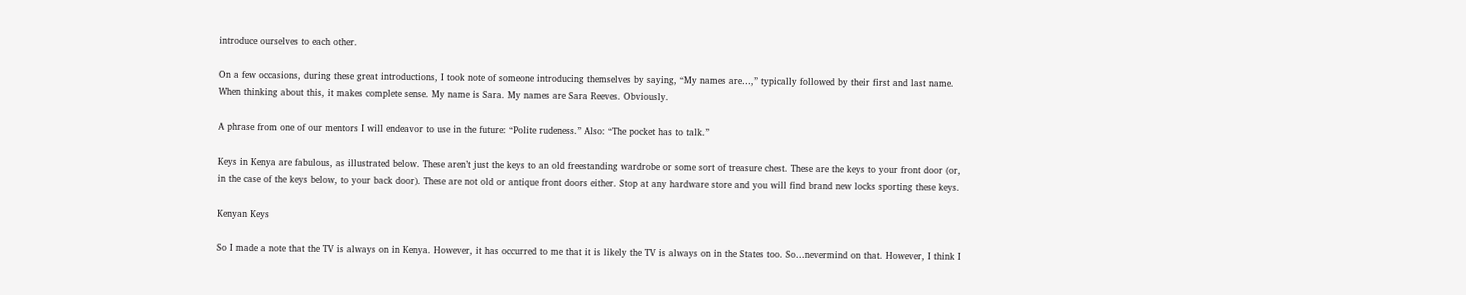introduce ourselves to each other.

On a few occasions, during these great introductions, I took note of someone introducing themselves by saying, “My names are…,” typically followed by their first and last name. When thinking about this, it makes complete sense. My name is Sara. My names are Sara Reeves. Obviously.

A phrase from one of our mentors I will endeavor to use in the future: “Polite rudeness.” Also: “The pocket has to talk.”

Keys in Kenya are fabulous, as illustrated below. These aren’t just the keys to an old freestanding wardrobe or some sort of treasure chest. These are the keys to your front door (or, in the case of the keys below, to your back door). These are not old or antique front doors either. Stop at any hardware store and you will find brand new locks sporting these keys.

Kenyan Keys

So I made a note that the TV is always on in Kenya. However, it has occurred to me that it is likely the TV is always on in the States too. So…nevermind on that. However, I think I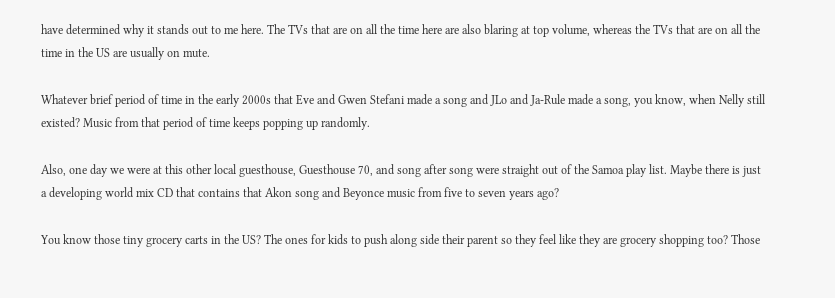have determined why it stands out to me here. The TVs that are on all the time here are also blaring at top volume, whereas the TVs that are on all the time in the US are usually on mute.

Whatever brief period of time in the early 2000s that Eve and Gwen Stefani made a song and JLo and Ja-Rule made a song, you know, when Nelly still existed? Music from that period of time keeps popping up randomly.

Also, one day we were at this other local guesthouse, Guesthouse 70, and song after song were straight out of the Samoa play list. Maybe there is just a developing world mix CD that contains that Akon song and Beyonce music from five to seven years ago?

You know those tiny grocery carts in the US? The ones for kids to push along side their parent so they feel like they are grocery shopping too? Those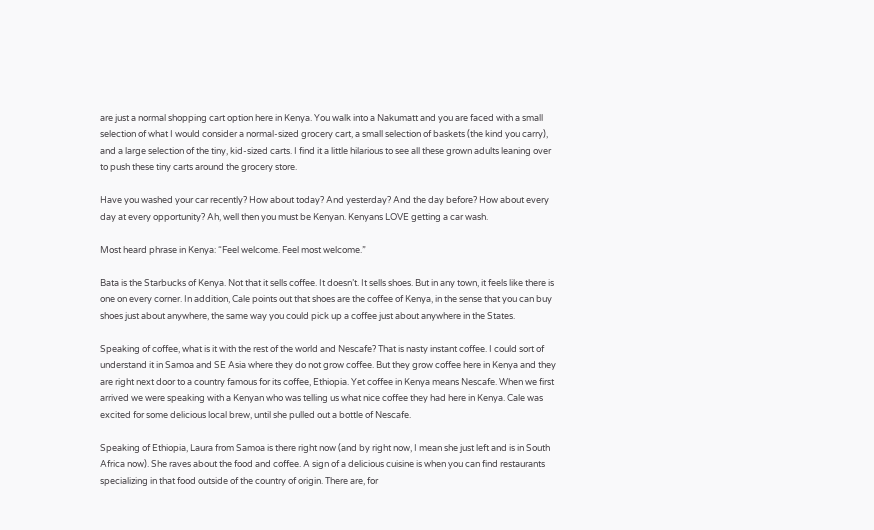are just a normal shopping cart option here in Kenya. You walk into a Nakumatt and you are faced with a small selection of what I would consider a normal-sized grocery cart, a small selection of baskets (the kind you carry), and a large selection of the tiny, kid-sized carts. I find it a little hilarious to see all these grown adults leaning over to push these tiny carts around the grocery store.

Have you washed your car recently? How about today? And yesterday? And the day before? How about every day at every opportunity? Ah, well then you must be Kenyan. Kenyans LOVE getting a car wash.

Most heard phrase in Kenya: “Feel welcome. Feel most welcome.”

Bata is the Starbucks of Kenya. Not that it sells coffee. It doesn’t. It sells shoes. But in any town, it feels like there is one on every corner. In addition, Cale points out that shoes are the coffee of Kenya, in the sense that you can buy shoes just about anywhere, the same way you could pick up a coffee just about anywhere in the States.

Speaking of coffee, what is it with the rest of the world and Nescafe? That is nasty instant coffee. I could sort of understand it in Samoa and SE Asia where they do not grow coffee. But they grow coffee here in Kenya and they are right next door to a country famous for its coffee, Ethiopia. Yet coffee in Kenya means Nescafe. When we first arrived we were speaking with a Kenyan who was telling us what nice coffee they had here in Kenya. Cale was excited for some delicious local brew, until she pulled out a bottle of Nescafe.

Speaking of Ethiopia, Laura from Samoa is there right now (and by right now, I mean she just left and is in South Africa now). She raves about the food and coffee. A sign of a delicious cuisine is when you can find restaurants specializing in that food outside of the country of origin. There are, for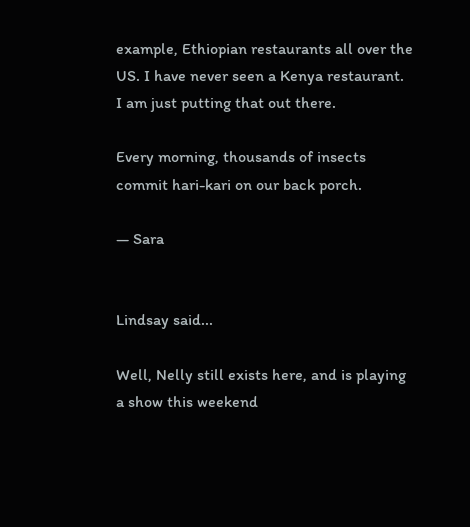example, Ethiopian restaurants all over the US. I have never seen a Kenya restaurant. I am just putting that out there.

Every morning, thousands of insects commit hari-kari on our back porch.

— Sara


Lindsay said...

Well, Nelly still exists here, and is playing a show this weekend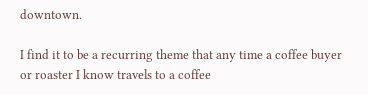downtown.

I find it to be a recurring theme that any time a coffee buyer or roaster I know travels to a coffee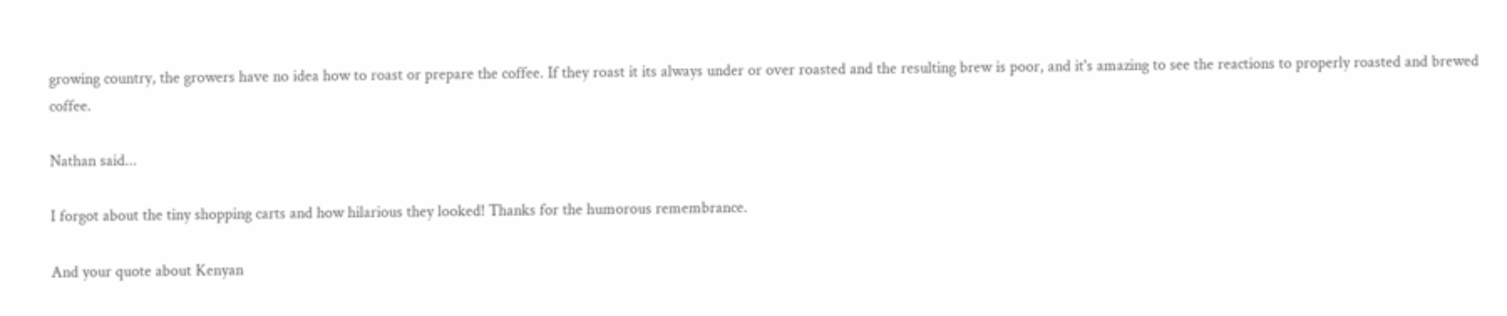growing country, the growers have no idea how to roast or prepare the coffee. If they roast it its always under or over roasted and the resulting brew is poor, and it's amazing to see the reactions to properly roasted and brewed coffee.

Nathan said...

I forgot about the tiny shopping carts and how hilarious they looked! Thanks for the humorous remembrance.

And your quote about Kenyan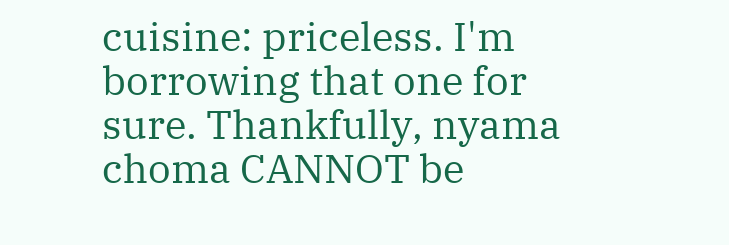cuisine: priceless. I'm borrowing that one for sure. Thankfully, nyama choma CANNOT be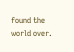found the world over.